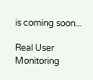is coming soon...

Real User Monitoring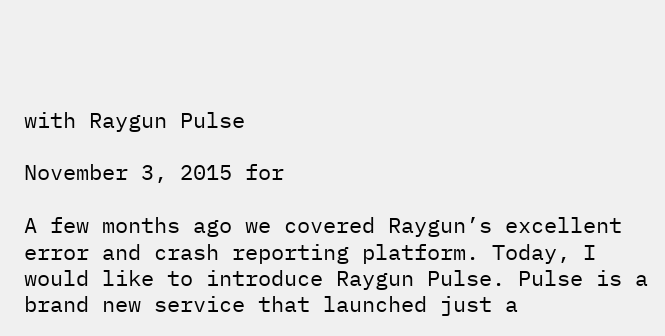with Raygun Pulse

November 3, 2015 for

A few months ago we covered Raygun’s excellent error and crash reporting platform. Today, I would like to introduce Raygun Pulse. Pulse is a brand new service that launched just a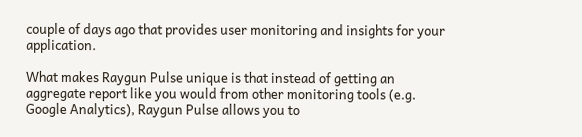couple of days ago that provides user monitoring and insights for your application.

What makes Raygun Pulse unique is that instead of getting an aggregate report like you would from other monitoring tools (e.g. Google Analytics), Raygun Pulse allows you to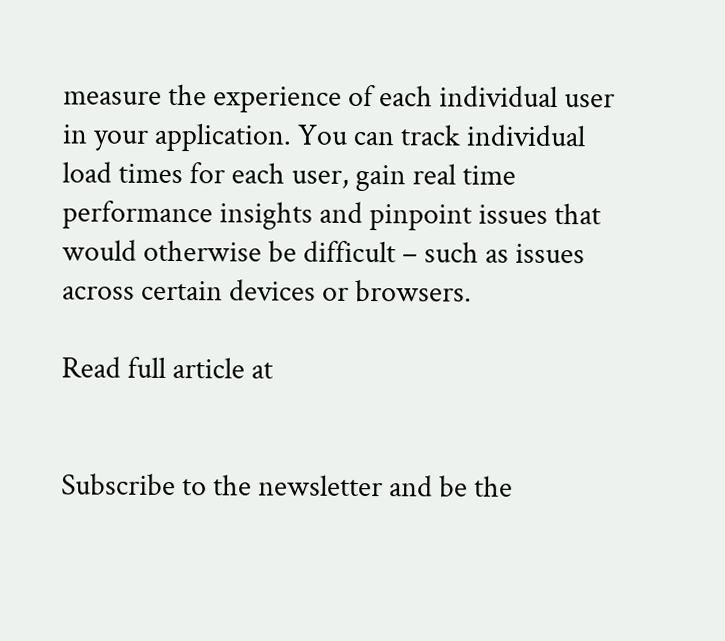measure the experience of each individual user in your application. You can track individual load times for each user, gain real time performance insights and pinpoint issues that would otherwise be difficult – such as issues across certain devices or browsers.

Read full article at


Subscribe to the newsletter and be the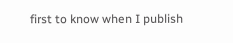first to know when I publish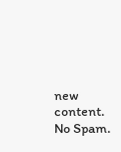new content. No Spam.